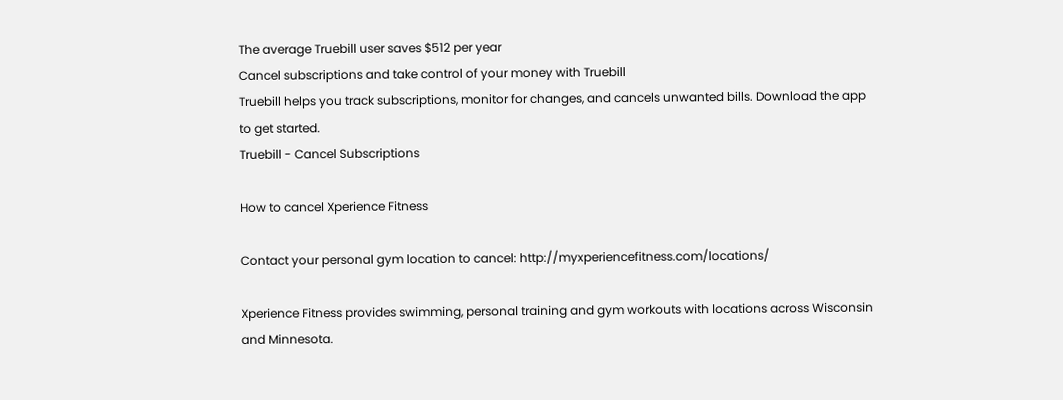The average Truebill user saves $512 per year
Cancel subscriptions and take control of your money with Truebill
Truebill helps you track subscriptions, monitor for changes, and cancels unwanted bills. Download the app to get started.
Truebill - Cancel Subscriptions

How to cancel Xperience Fitness

Contact your personal gym location to cancel: http://myxperiencefitness.com/locations/

Xperience Fitness provides swimming, personal training and gym workouts with locations across Wisconsin and Minnesota.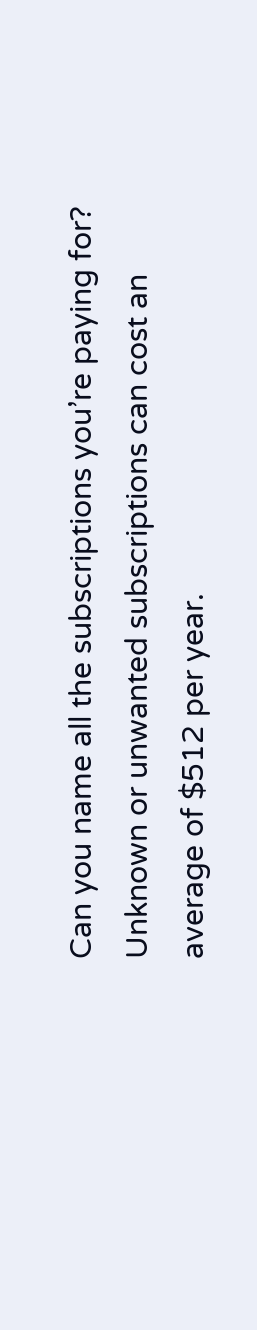Can you name all the subscriptions you’re paying for?
Unknown or unwanted subscriptions can cost an
average of $512 per year.